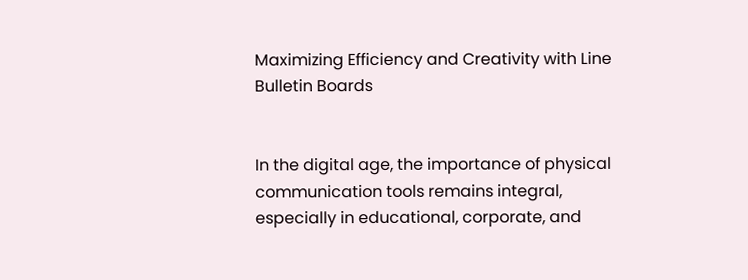Maximizing Efficiency and Creativity with Line Bulletin Boards


In the digital age, the importance of physical communication tools remains integral, especially in educational, corporate, and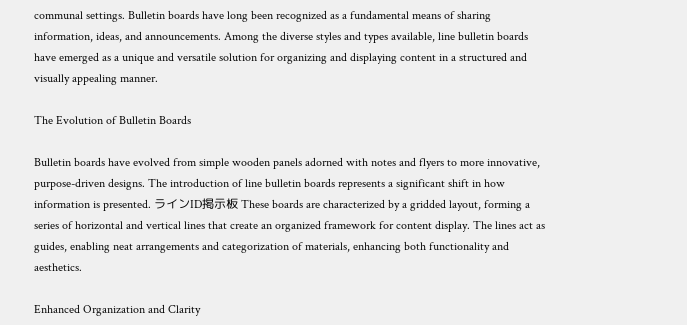communal settings. Bulletin boards have long been recognized as a fundamental means of sharing information, ideas, and announcements. Among the diverse styles and types available, line bulletin boards have emerged as a unique and versatile solution for organizing and displaying content in a structured and visually appealing manner.

The Evolution of Bulletin Boards

Bulletin boards have evolved from simple wooden panels adorned with notes and flyers to more innovative, purpose-driven designs. The introduction of line bulletin boards represents a significant shift in how information is presented. ラインID掲示板 These boards are characterized by a gridded layout, forming a series of horizontal and vertical lines that create an organized framework for content display. The lines act as guides, enabling neat arrangements and categorization of materials, enhancing both functionality and aesthetics.

Enhanced Organization and Clarity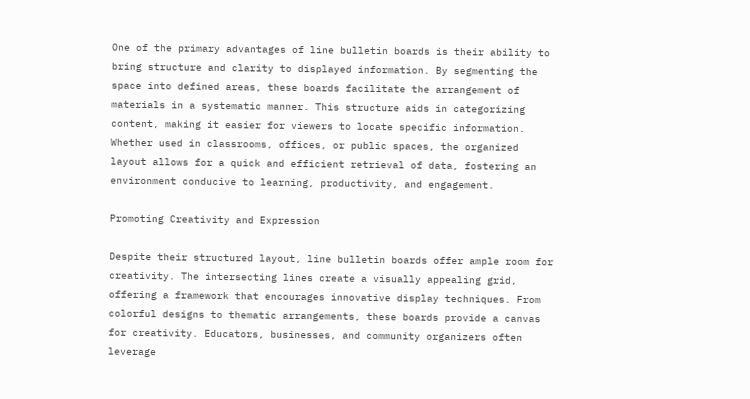One of the primary advantages of line bulletin boards is their ability to bring structure and clarity to displayed information. By segmenting the space into defined areas, these boards facilitate the arrangement of materials in a systematic manner. This structure aids in categorizing content, making it easier for viewers to locate specific information. Whether used in classrooms, offices, or public spaces, the organized layout allows for a quick and efficient retrieval of data, fostering an environment conducive to learning, productivity, and engagement.

Promoting Creativity and Expression

Despite their structured layout, line bulletin boards offer ample room for creativity. The intersecting lines create a visually appealing grid, offering a framework that encourages innovative display techniques. From colorful designs to thematic arrangements, these boards provide a canvas for creativity. Educators, businesses, and community organizers often leverage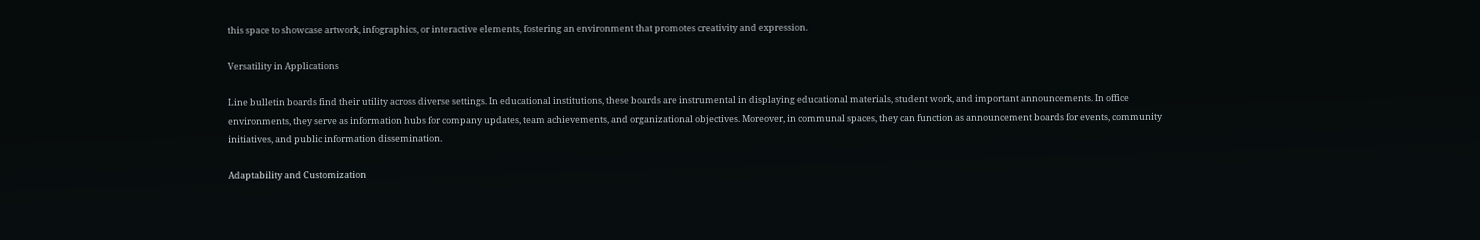this space to showcase artwork, infographics, or interactive elements, fostering an environment that promotes creativity and expression.

Versatility in Applications

Line bulletin boards find their utility across diverse settings. In educational institutions, these boards are instrumental in displaying educational materials, student work, and important announcements. In office environments, they serve as information hubs for company updates, team achievements, and organizational objectives. Moreover, in communal spaces, they can function as announcement boards for events, community initiatives, and public information dissemination.

Adaptability and Customization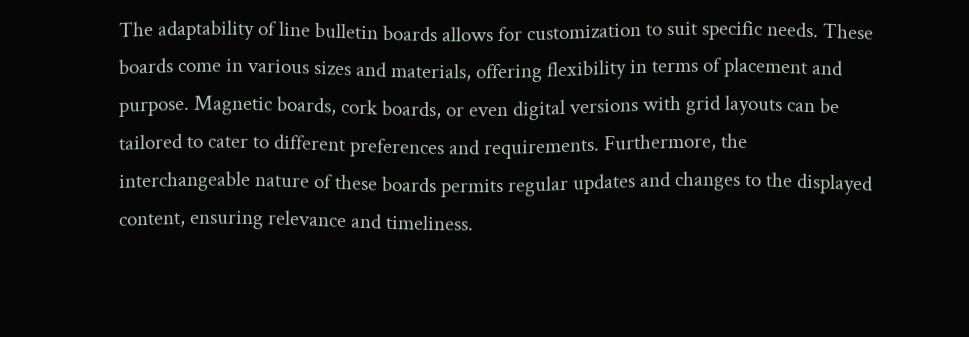The adaptability of line bulletin boards allows for customization to suit specific needs. These boards come in various sizes and materials, offering flexibility in terms of placement and purpose. Magnetic boards, cork boards, or even digital versions with grid layouts can be tailored to cater to different preferences and requirements. Furthermore, the interchangeable nature of these boards permits regular updates and changes to the displayed content, ensuring relevance and timeliness.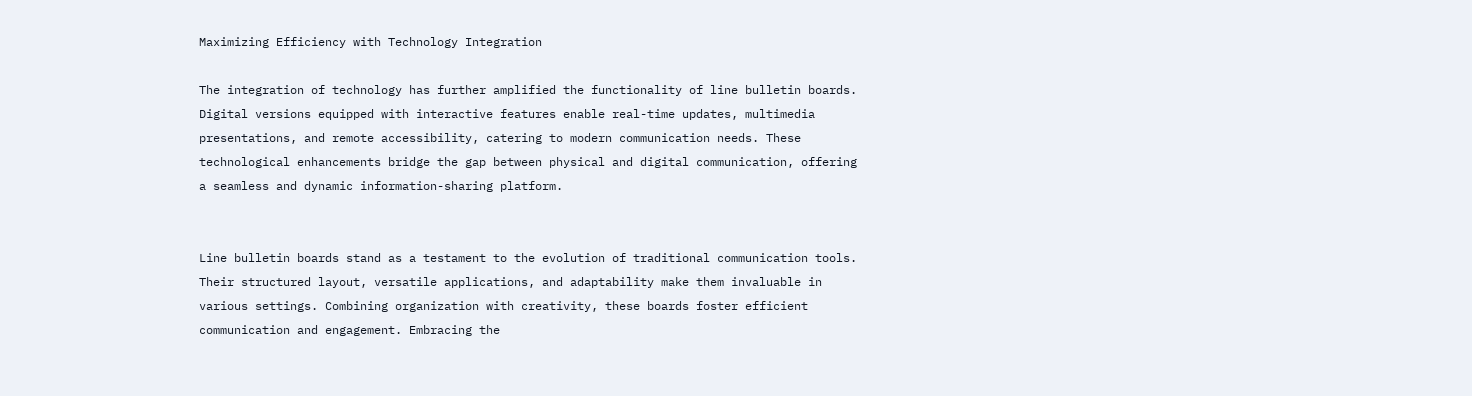Maximizing Efficiency with Technology Integration

The integration of technology has further amplified the functionality of line bulletin boards. Digital versions equipped with interactive features enable real-time updates, multimedia presentations, and remote accessibility, catering to modern communication needs. These technological enhancements bridge the gap between physical and digital communication, offering a seamless and dynamic information-sharing platform.


Line bulletin boards stand as a testament to the evolution of traditional communication tools. Their structured layout, versatile applications, and adaptability make them invaluable in various settings. Combining organization with creativity, these boards foster efficient communication and engagement. Embracing the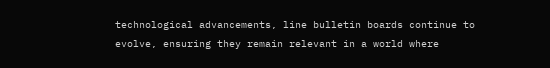technological advancements, line bulletin boards continue to evolve, ensuring they remain relevant in a world where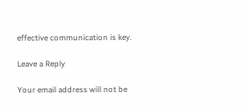effective communication is key.

Leave a Reply

Your email address will not be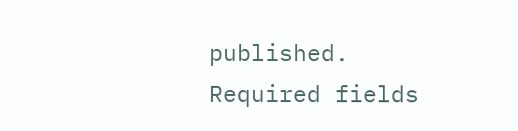published. Required fields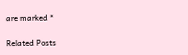are marked *

Related Posts